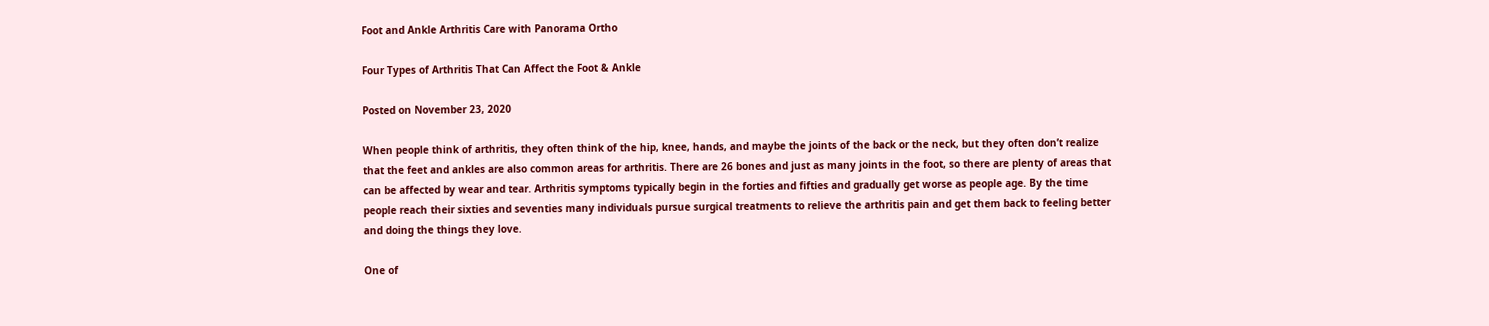Foot and Ankle Arthritis Care with Panorama Ortho

Four Types of Arthritis That Can Affect the Foot & Ankle

Posted on November 23, 2020

When people think of arthritis, they often think of the hip, knee, hands, and maybe the joints of the back or the neck, but they often don’t realize that the feet and ankles are also common areas for arthritis. There are 26 bones and just as many joints in the foot, so there are plenty of areas that can be affected by wear and tear. Arthritis symptoms typically begin in the forties and fifties and gradually get worse as people age. By the time people reach their sixties and seventies many individuals pursue surgical treatments to relieve the arthritis pain and get them back to feeling better and doing the things they love.

One of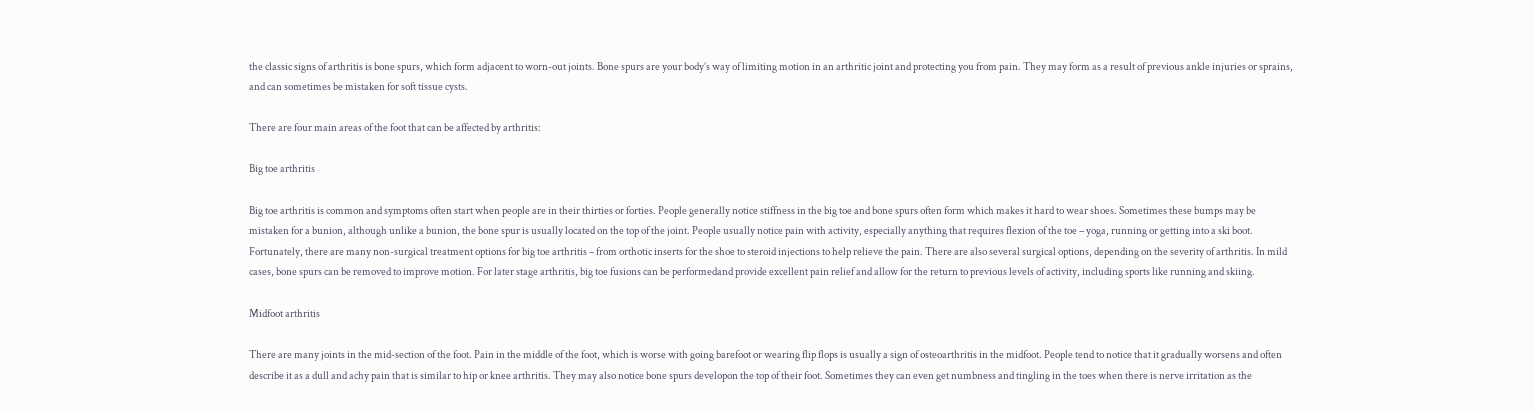the classic signs of arthritis is bone spurs, which form adjacent to worn-out joints. Bone spurs are your body’s way of limiting motion in an arthritic joint and protecting you from pain. They may form as a result of previous ankle injuries or sprains, and can sometimes be mistaken for soft tissue cysts.

There are four main areas of the foot that can be affected by arthritis:

Big toe arthritis

Big toe arthritis is common and symptoms often start when people are in their thirties or forties. People generally notice stiffness in the big toe and bone spurs often form which makes it hard to wear shoes. Sometimes these bumps may be mistaken for a bunion, although unlike a bunion, the bone spur is usually located on the top of the joint. People usually notice pain with activity, especially anything that requires flexion of the toe – yoga, running or getting into a ski boot.  Fortunately, there are many non-surgical treatment options for big toe arthritis – from orthotic inserts for the shoe to steroid injections to help relieve the pain. There are also several surgical options, depending on the severity of arthritis. In mild cases, bone spurs can be removed to improve motion. For later stage arthritis, big toe fusions can be performedand provide excellent pain relief and allow for the return to previous levels of activity, including sports like running and skiing.

Midfoot arthritis

There are many joints in the mid-section of the foot. Pain in the middle of the foot, which is worse with going barefoot or wearing flip flops is usually a sign of osteoarthritis in the midfoot. People tend to notice that it gradually worsens and often describe it as a dull and achy pain that is similar to hip or knee arthritis. They may also notice bone spurs developon the top of their foot. Sometimes they can even get numbness and tingling in the toes when there is nerve irritation as the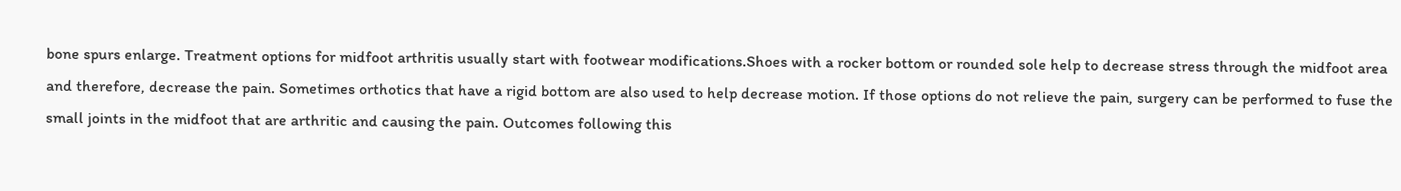bone spurs enlarge. Treatment options for midfoot arthritis usually start with footwear modifications.Shoes with a rocker bottom or rounded sole help to decrease stress through the midfoot area and therefore, decrease the pain. Sometimes orthotics that have a rigid bottom are also used to help decrease motion. If those options do not relieve the pain, surgery can be performed to fuse the small joints in the midfoot that are arthritic and causing the pain. Outcomes following this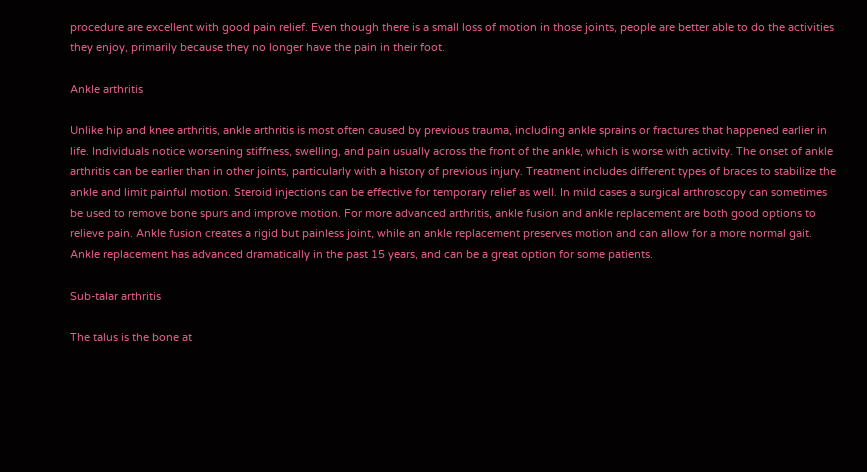procedure are excellent with good pain relief. Even though there is a small loss of motion in those joints, people are better able to do the activities they enjoy, primarily because they no longer have the pain in their foot.

Ankle arthritis

Unlike hip and knee arthritis, ankle arthritis is most often caused by previous trauma, including ankle sprains or fractures that happened earlier in life. Individuals notice worsening stiffness, swelling, and pain usually across the front of the ankle, which is worse with activity. The onset of ankle arthritis can be earlier than in other joints, particularly with a history of previous injury. Treatment includes different types of braces to stabilize the ankle and limit painful motion. Steroid injections can be effective for temporary relief as well. In mild cases a surgical arthroscopy can sometimes be used to remove bone spurs and improve motion. For more advanced arthritis, ankle fusion and ankle replacement are both good options to relieve pain. Ankle fusion creates a rigid but painless joint, while an ankle replacement preserves motion and can allow for a more normal gait. Ankle replacement has advanced dramatically in the past 15 years, and can be a great option for some patients.

Sub-talar arthritis

The talus is the bone at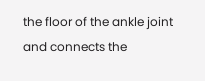the floor of the ankle joint and connects the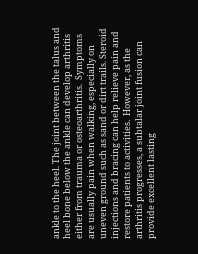ankle to the heel. The joint between the talus and heel bone below the ankle can develop arthritis either from trauma or osteoarthritis.  Symptoms are usually pain when walking, especially on uneven ground such as sand or dirt trails. Steroid injections and bracing can help relieve pain and restore patients to activities.  However, as the arthritis progresses, a subtalar joint fusion can provide excellent lasting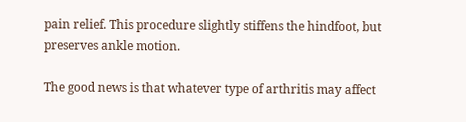pain relief. This procedure slightly stiffens the hindfoot, but preserves ankle motion.

The good news is that whatever type of arthritis may affect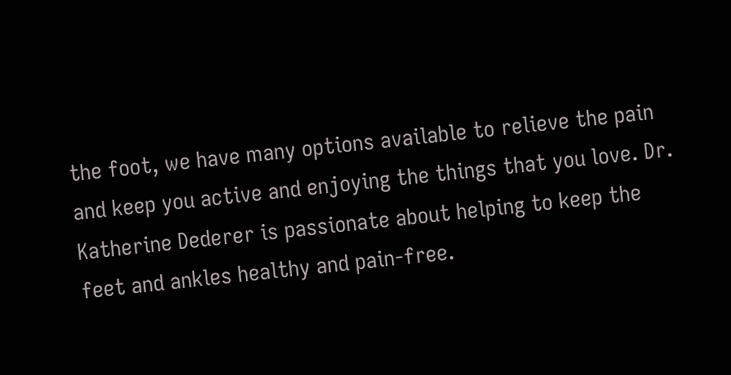the foot, we have many options available to relieve the pain and keep you active and enjoying the things that you love. Dr. Katherine Dederer is passionate about helping to keep the feet and ankles healthy and pain-free.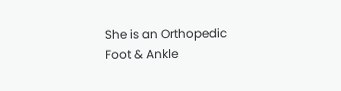She is an Orthopedic Foot & Ankle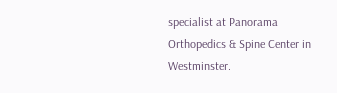specialist at Panorama Orthopedics & Spine Center in Westminster.